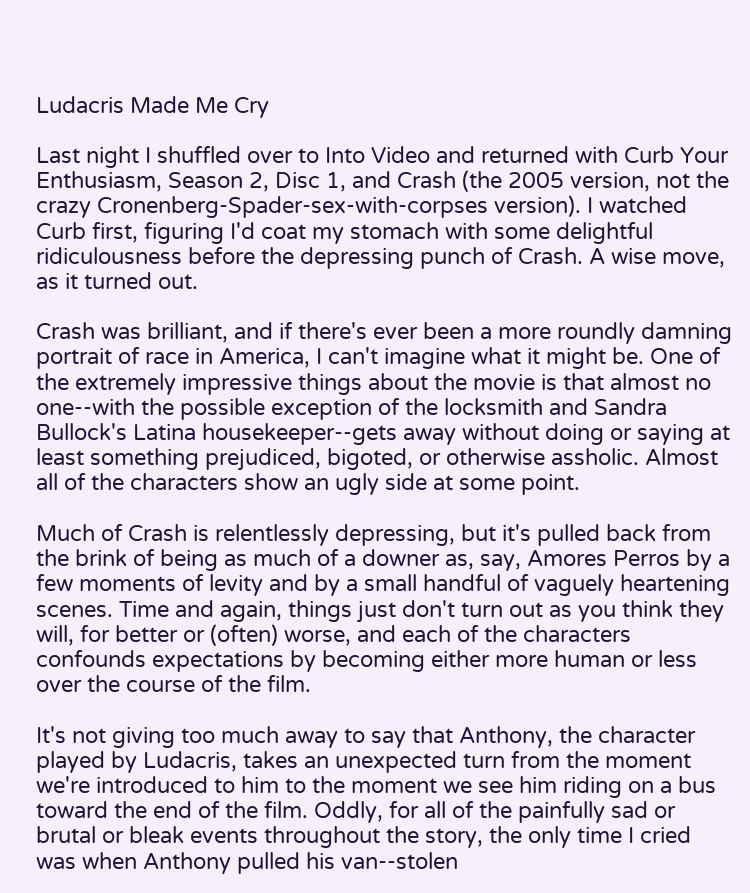Ludacris Made Me Cry

Last night I shuffled over to Into Video and returned with Curb Your Enthusiasm, Season 2, Disc 1, and Crash (the 2005 version, not the crazy Cronenberg-Spader-sex-with-corpses version). I watched Curb first, figuring I'd coat my stomach with some delightful ridiculousness before the depressing punch of Crash. A wise move, as it turned out.

Crash was brilliant, and if there's ever been a more roundly damning portrait of race in America, I can't imagine what it might be. One of the extremely impressive things about the movie is that almost no one--with the possible exception of the locksmith and Sandra Bullock's Latina housekeeper--gets away without doing or saying at least something prejudiced, bigoted, or otherwise assholic. Almost all of the characters show an ugly side at some point.

Much of Crash is relentlessly depressing, but it's pulled back from the brink of being as much of a downer as, say, Amores Perros by a few moments of levity and by a small handful of vaguely heartening scenes. Time and again, things just don't turn out as you think they will, for better or (often) worse, and each of the characters confounds expectations by becoming either more human or less over the course of the film.

It's not giving too much away to say that Anthony, the character played by Ludacris, takes an unexpected turn from the moment we're introduced to him to the moment we see him riding on a bus toward the end of the film. Oddly, for all of the painfully sad or brutal or bleak events throughout the story, the only time I cried was when Anthony pulled his van--stolen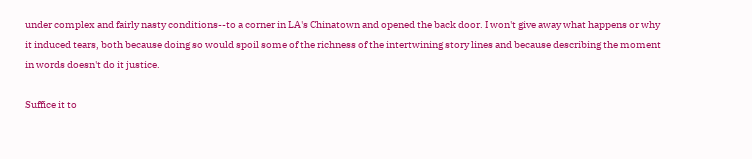under complex and fairly nasty conditions--to a corner in LA's Chinatown and opened the back door. I won't give away what happens or why it induced tears, both because doing so would spoil some of the richness of the intertwining story lines and because describing the moment in words doesn't do it justice.

Suffice it to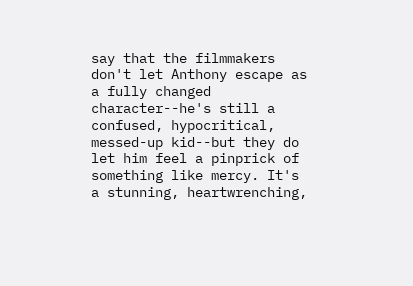say that the filmmakers don't let Anthony escape as a fully changed character--he's still a confused, hypocritical, messed-up kid--but they do let him feel a pinprick of something like mercy. It's a stunning, heartwrenching,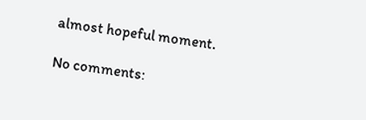almost hopeful moment.

No comments: